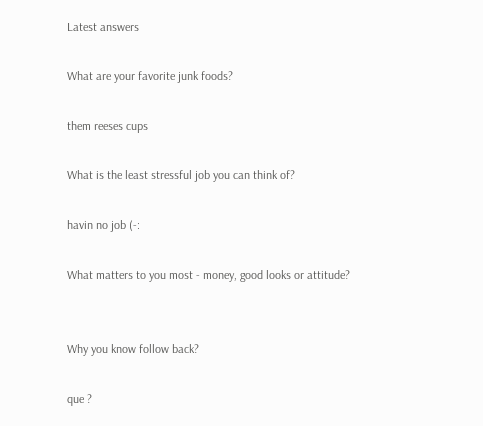Latest answers

What are your favorite junk foods?

them reeses cups

What is the least stressful job you can think of?

havin no job (-:

What matters to you most - money, good looks or attitude?


Why you know follow back?

que ?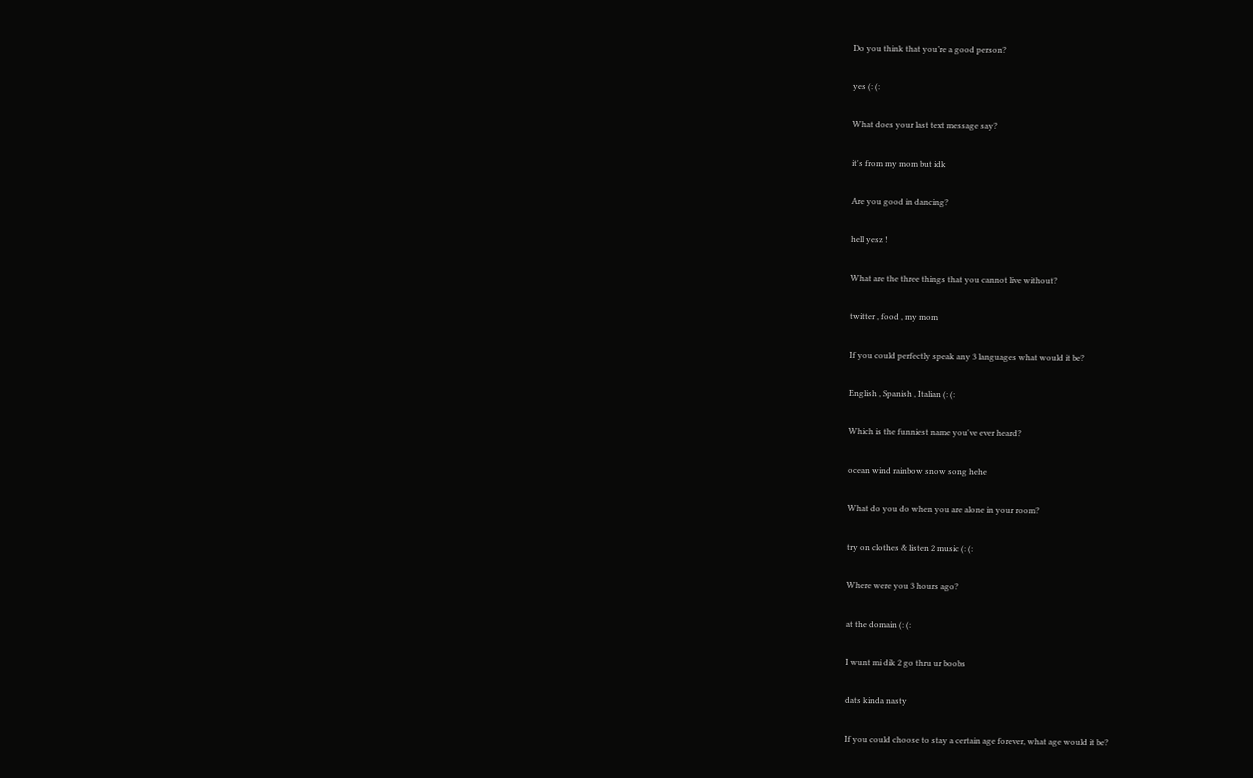Do you think that you’re a good person?

yes (: (:

What does your last text message say?

it's from my mom but idk

Are you good in dancing?

hell yesz !

What are the three things that you cannot live without?

twitter , food , my mom

If you could perfectly speak any 3 languages what would it be?

English , Spanish , Italian (: (:

Which is the funniest name you've ever heard?

ocean wind rainbow snow song hehe

What do you do when you are alone in your room?

try on clothes & listen 2 music (: (:

Where were you 3 hours ago?

at the domain (: (:

I wunt mi dik 2 go thru ur boobs

dats kinda nasty

If you could choose to stay a certain age forever, what age would it be?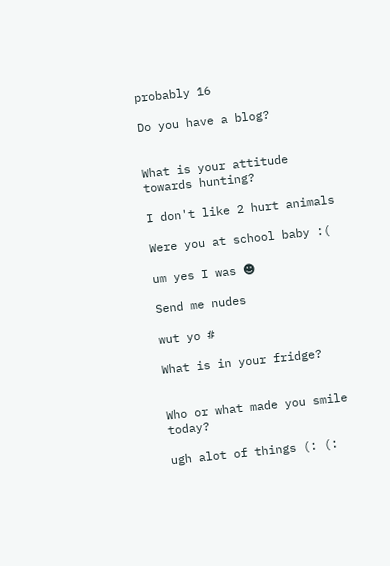probably 16

Do you have a blog?


What is your attitude towards hunting?

I don't like 2 hurt animals

Were you at school baby :(

um yes I was ☻

Send me nudes

wut yo #

What is in your fridge?


Who or what made you smile today?

ugh alot of things (: (: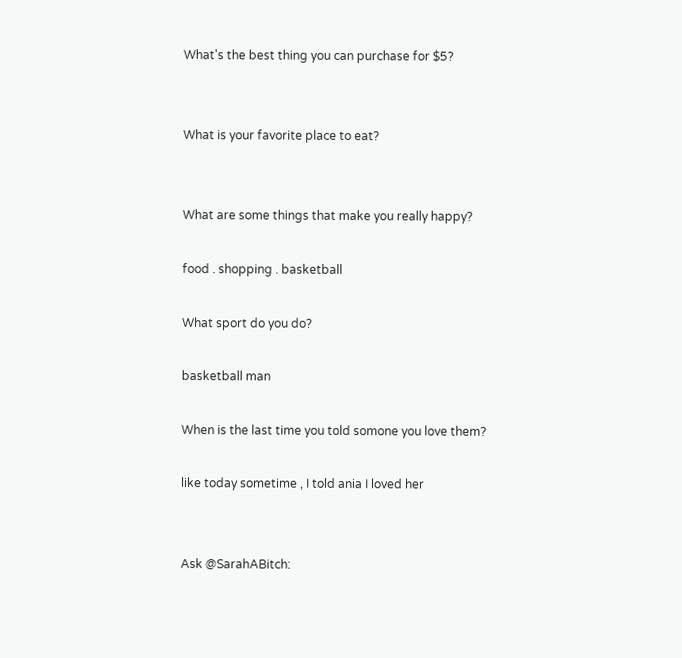What's the best thing you can purchase for $5?


What is your favorite place to eat?


What are some things that make you really happy?

food . shopping . basketball

What sport do you do?

basketball man

When is the last time you told somone you love them?

like today sometime , I told ania I loved her


Ask @SarahABitch: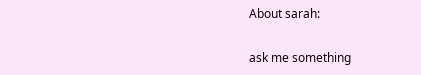About sarah:

ask me something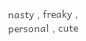nasty , freaky , personal , cute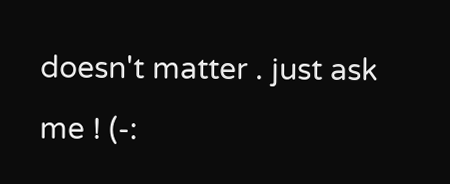doesn't matter . just ask me ! (-: